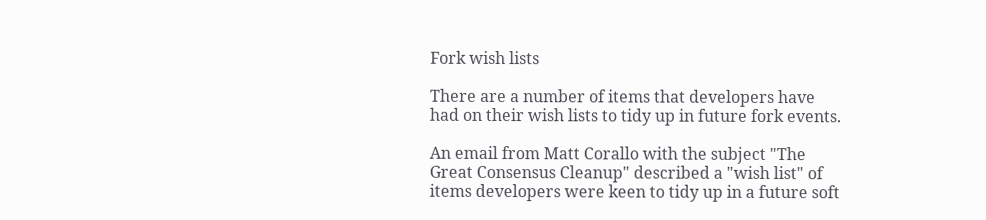Fork wish lists

There are a number of items that developers have had on their wish lists to tidy up in future fork events.

An email from Matt Corallo with the subject "The Great Consensus Cleanup" described a "wish list" of items developers were keen to tidy up in a future soft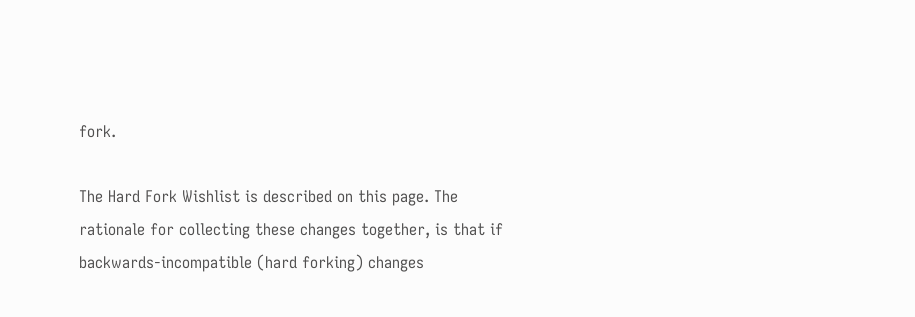fork.

The Hard Fork Wishlist is described on this page. The rationale for collecting these changes together, is that if backwards-incompatible (hard forking) changes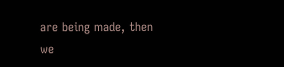are being made, then we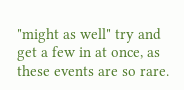"might as well" try and get a few in at once, as these events are so rare.